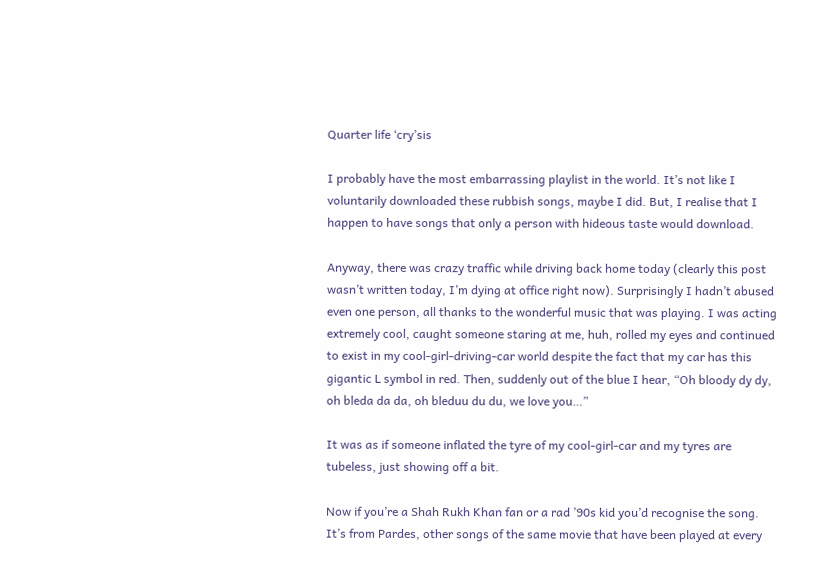Quarter life ‘cry’sis

I probably have the most embarrassing playlist in the world. It’s not like I voluntarily downloaded these rubbish songs, maybe I did. But, I realise that I happen to have songs that only a person with hideous taste would download.

Anyway, there was crazy traffic while driving back home today (clearly this post wasn’t written today, I’m dying at office right now). Surprisingly I hadn’t abused even one person, all thanks to the wonderful music that was playing. I was acting extremely cool, caught someone staring at me, huh, rolled my eyes and continued to exist in my cool-girl-driving-car world despite the fact that my car has this gigantic L symbol in red. Then, suddenly out of the blue I hear, “Oh bloody dy dy, oh bleda da da, oh bleduu du du, we love you…”

It was as if someone inflated the tyre of my cool-girl-car and my tyres are tubeless, just showing off a bit.

Now if you’re a Shah Rukh Khan fan or a rad ’90s kid you’d recognise the song. It’s from Pardes, other songs of the same movie that have been played at every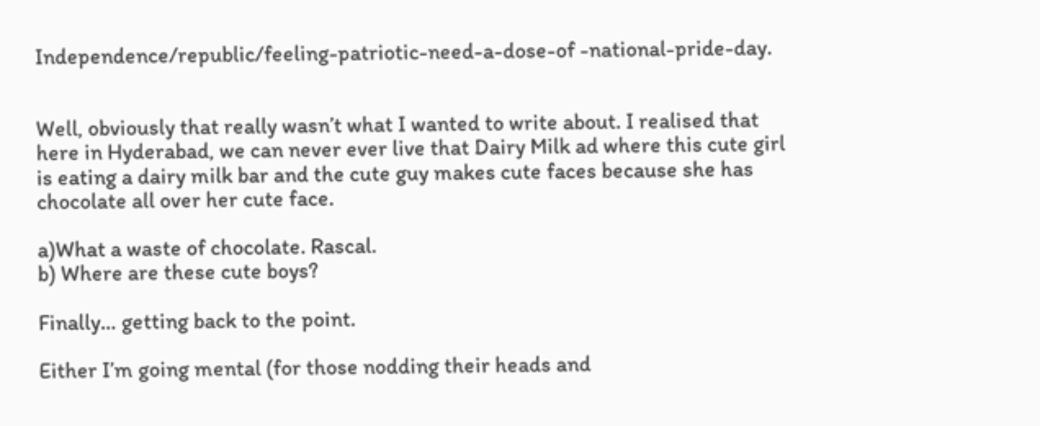Independence/republic/feeling-patriotic-need-a-dose-of -national-pride-day.


Well, obviously that really wasn’t what I wanted to write about. I realised that here in Hyderabad, we can never ever live that Dairy Milk ad where this cute girl is eating a dairy milk bar and the cute guy makes cute faces because she has chocolate all over her cute face.

a)What a waste of chocolate. Rascal.
b) Where are these cute boys?

Finally… getting back to the point.

Either I’m going mental (for those nodding their heads and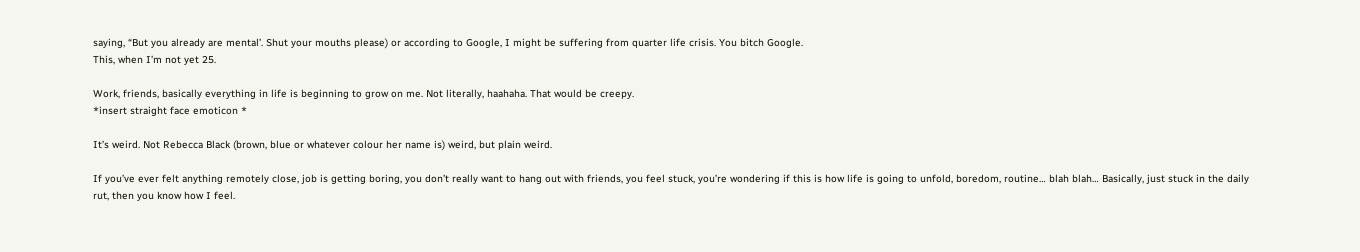saying, “But you already are mental’. Shut your mouths please) or according to Google, I might be suffering from quarter life crisis. You bitch Google.
This, when I’m not yet 25.

Work, friends, basically everything in life is beginning to grow on me. Not literally, haahaha. That would be creepy.
*insert straight face emoticon *

It’s weird. Not Rebecca Black (brown, blue or whatever colour her name is) weird, but plain weird.

If you’ve ever felt anything remotely close, job is getting boring, you don’t really want to hang out with friends, you feel stuck, you’re wondering if this is how life is going to unfold, boredom, routine… blah blah… Basically, just stuck in the daily rut, then you know how I feel.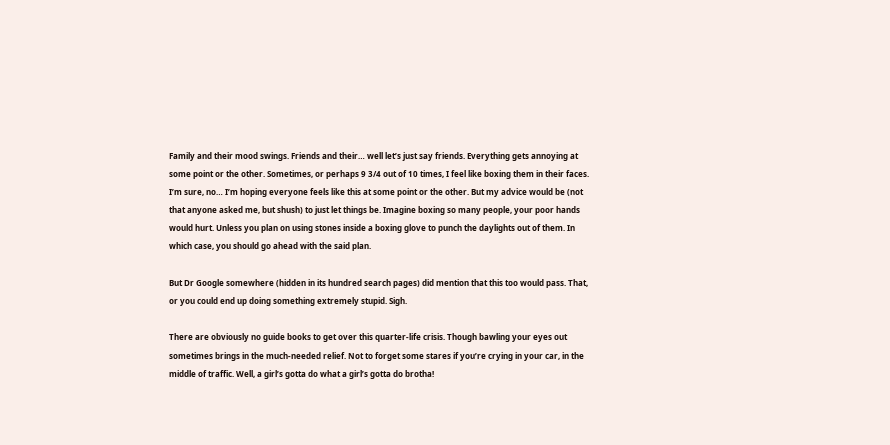Family and their mood swings. Friends and their… well let’s just say friends. Everything gets annoying at some point or the other. Sometimes, or perhaps 9 3/4 out of 10 times, I feel like boxing them in their faces. I’m sure, no… I’m hoping everyone feels like this at some point or the other. But my advice would be (not that anyone asked me, but shush) to just let things be. Imagine boxing so many people, your poor hands would hurt. Unless you plan on using stones inside a boxing glove to punch the daylights out of them. In which case, you should go ahead with the said plan.

But Dr Google somewhere (hidden in its hundred search pages) did mention that this too would pass. That, or you could end up doing something extremely stupid. Sigh.

There are obviously no guide books to get over this quarter-life crisis. Though bawling your eyes out sometimes brings in the much-needed relief. Not to forget some stares if you’re crying in your car, in the middle of traffic. Well, a girl’s gotta do what a girl’s gotta do brotha!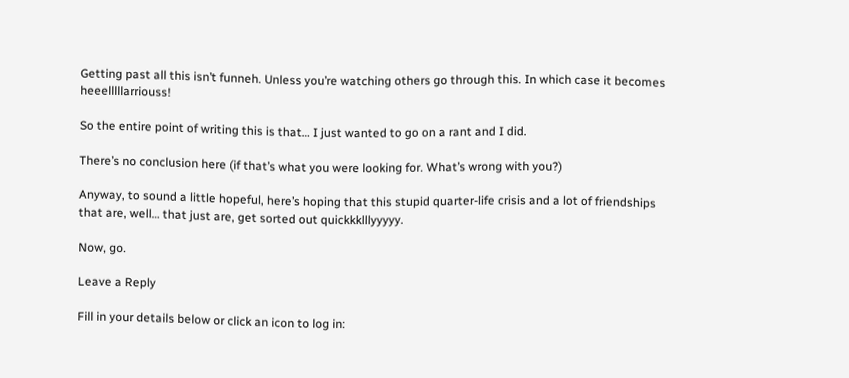Getting past all this isn’t funneh. Unless you’re watching others go through this. In which case it becomes heeelllllarriouss!

So the entire point of writing this is that… I just wanted to go on a rant and I did.

There’s no conclusion here (if that’s what you were looking for. What’s wrong with you?)

Anyway, to sound a little hopeful, here’s hoping that this stupid quarter-life crisis and a lot of friendships that are, well… that just are, get sorted out quickkklllyyyyy.

Now, go.

Leave a Reply

Fill in your details below or click an icon to log in: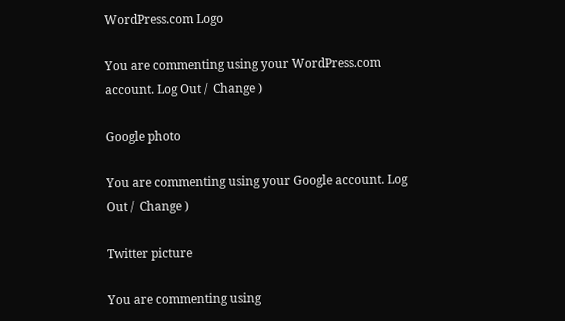WordPress.com Logo

You are commenting using your WordPress.com account. Log Out /  Change )

Google photo

You are commenting using your Google account. Log Out /  Change )

Twitter picture

You are commenting using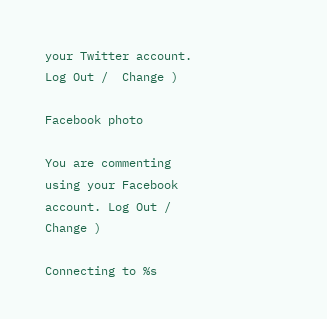your Twitter account. Log Out /  Change )

Facebook photo

You are commenting using your Facebook account. Log Out /  Change )

Connecting to %s